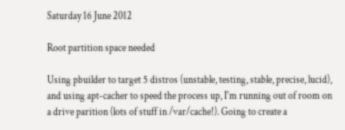Saturday 16 June 2012

Root partition space needed

Using pbuilder to target 5 distros (unstable, testing, stable, precise, lucid), and using apt-cacher to speed the process up, I'm running out of room on a drive parition (lots of stuff in /var/cache!). Going to create a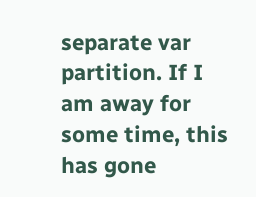separate var partition. If I am away for some time, this has gone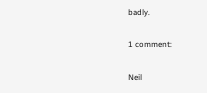badly.

1 comment:

Neil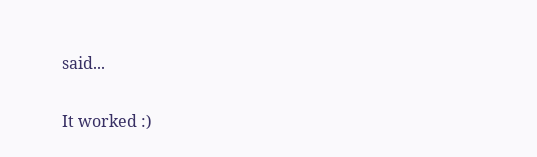said...

It worked :)